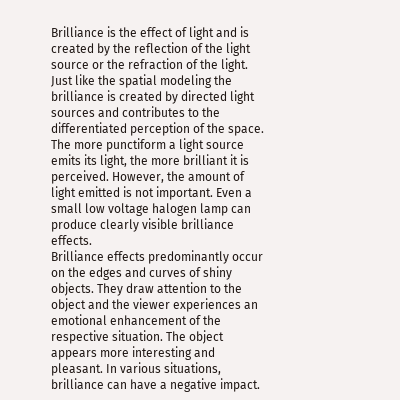Brilliance is the effect of light and is created by the reflection of the light source or the refraction of the light. Just like the spatial modeling the brilliance is created by directed light sources and contributes to the differentiated perception of the space. The more punctiform a light source emits its light, the more brilliant it is perceived. However, the amount of light emitted is not important. Even a small low voltage halogen lamp can produce clearly visible brilliance effects.
Brilliance effects predominantly occur on the edges and curves of shiny objects. They draw attention to the object and the viewer experiences an emotional enhancement of the respective situation. The object appears more interesting and pleasant. In various situations, brilliance can have a negative impact.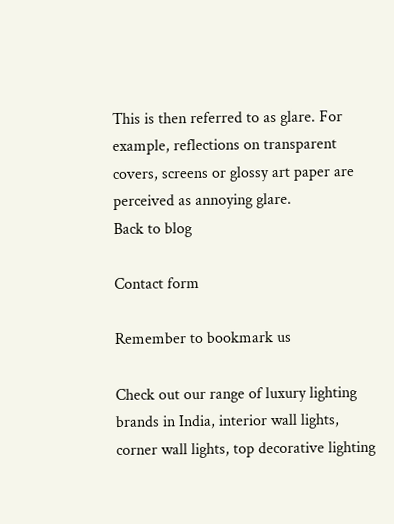This is then referred to as glare. For example, reflections on transparent covers, screens or glossy art paper are perceived as annoying glare.
Back to blog

Contact form

Remember to bookmark us

Check out our range of luxury lighting brands in India, interior wall lights, corner wall lights, top decorative lighting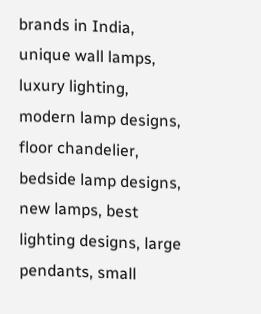brands in India, unique wall lamps, luxury lighting, modern lamp designs, floor chandelier, bedside lamp designs, new lamps, best lighting designs, large pendants, small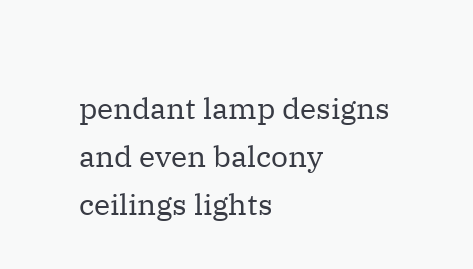pendant lamp designs and even balcony ceilings lights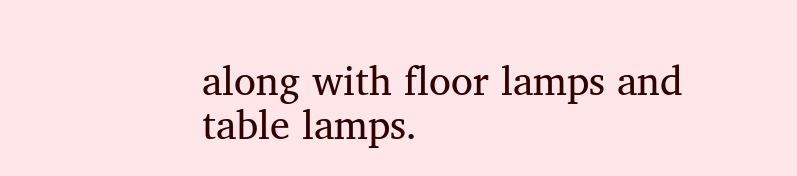along with floor lamps and table lamps.